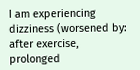I am experiencing dizziness (worsened by: after exercise, prolonged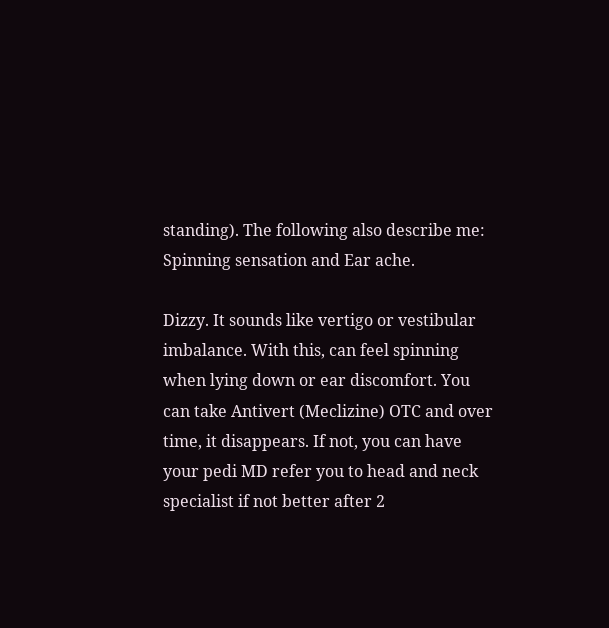standing). The following also describe me: Spinning sensation and Ear ache.

Dizzy. It sounds like vertigo or vestibular imbalance. With this, can feel spinning when lying down or ear discomfort. You can take Antivert (Meclizine) OTC and over time, it disappears. If not, you can have your pedi MD refer you to head and neck specialist if not better after 2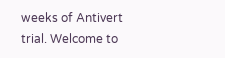weeks of Antivert trial. Welcome to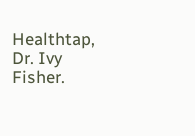Healthtap, Dr. Ivy Fisher.